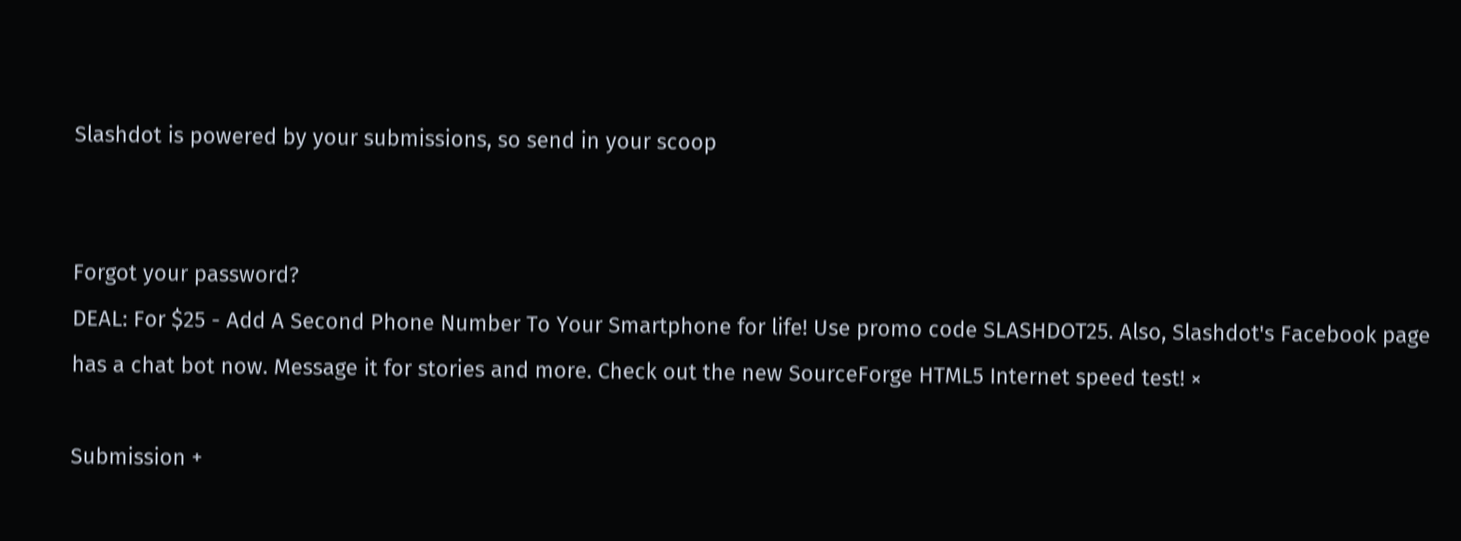Slashdot is powered by your submissions, so send in your scoop


Forgot your password?
DEAL: For $25 - Add A Second Phone Number To Your Smartphone for life! Use promo code SLASHDOT25. Also, Slashdot's Facebook page has a chat bot now. Message it for stories and more. Check out the new SourceForge HTML5 Internet speed test! ×

Submission +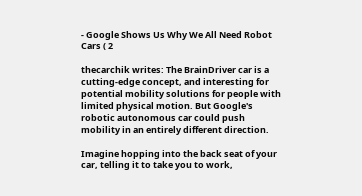- Google Shows Us Why We All Need Robot Cars ( 2

thecarchik writes: The BrainDriver car is a cutting-edge concept, and interesting for potential mobility solutions for people with limited physical motion. But Google's robotic autonomous car could push mobility in an entirely different direction.

Imagine hopping into the back seat of your car, telling it to take you to work,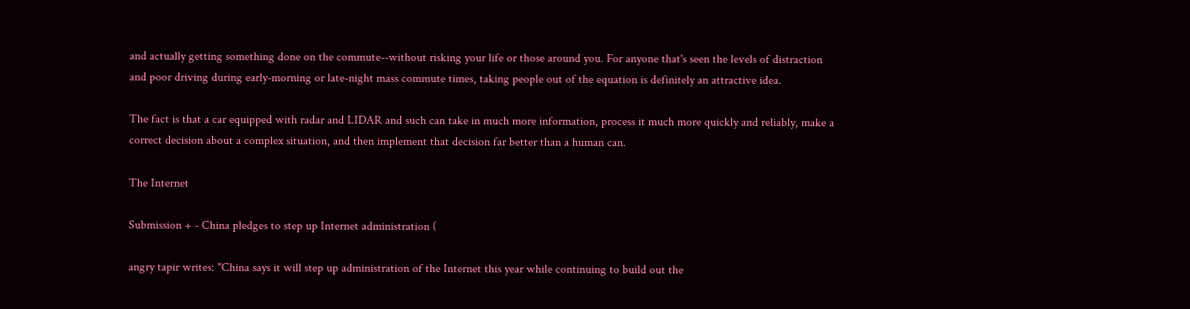and actually getting something done on the commute--without risking your life or those around you. For anyone that's seen the levels of distraction and poor driving during early-morning or late-night mass commute times, taking people out of the equation is definitely an attractive idea.

The fact is that a car equipped with radar and LIDAR and such can take in much more information, process it much more quickly and reliably, make a correct decision about a complex situation, and then implement that decision far better than a human can.

The Internet

Submission + - China pledges to step up Internet administration (

angry tapir writes: "China says it will step up administration of the Internet this year while continuing to build out the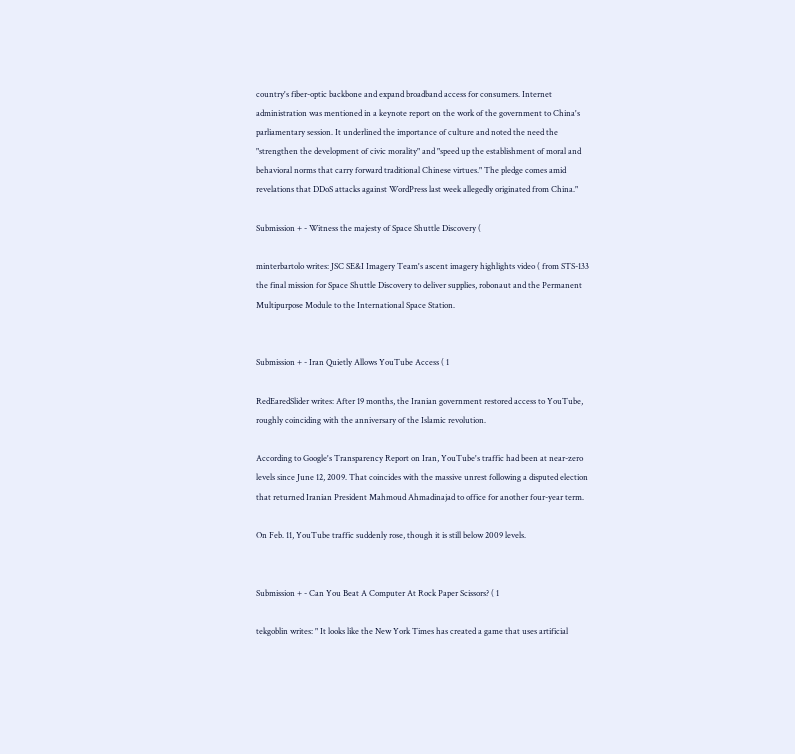country's fiber-optic backbone and expand broadband access for consumers. Internet administration was mentioned in a keynote report on the work of the government to China's parliamentary session. It underlined the importance of culture and noted the need the "strengthen the development of civic morality" and "speed up the establishment of moral and behavioral norms that carry forward traditional Chinese virtues." The pledge comes amid revelations that DDoS attacks against WordPress last week allegedly originated from China."

Submission + - Witness the majesty of Space Shuttle Discovery (

minterbartolo writes: JSC SE&I Imagery Team's ascent imagery highlights video ( from STS-133 the final mission for Space Shuttle Discovery to deliver supplies, robonaut and the Permanent Multipurpose Module to the International Space Station.


Submission + - Iran Quietly Allows YouTube Access ( 1

RedEaredSlider writes: After 19 months, the Iranian government restored access to YouTube, roughly coinciding with the anniversary of the Islamic revolution.

According to Google's Transparency Report on Iran, YouTube's traffic had been at near-zero levels since June 12, 2009. That coincides with the massive unrest following a disputed election that returned Iranian President Mahmoud Ahmadinajad to office for another four-year term.

On Feb. 11, YouTube traffic suddenly rose, though it is still below 2009 levels.


Submission + - Can You Beat A Computer At Rock Paper Scissors? ( 1

tekgoblin writes: " It looks like the New York Times has created a game that uses artificial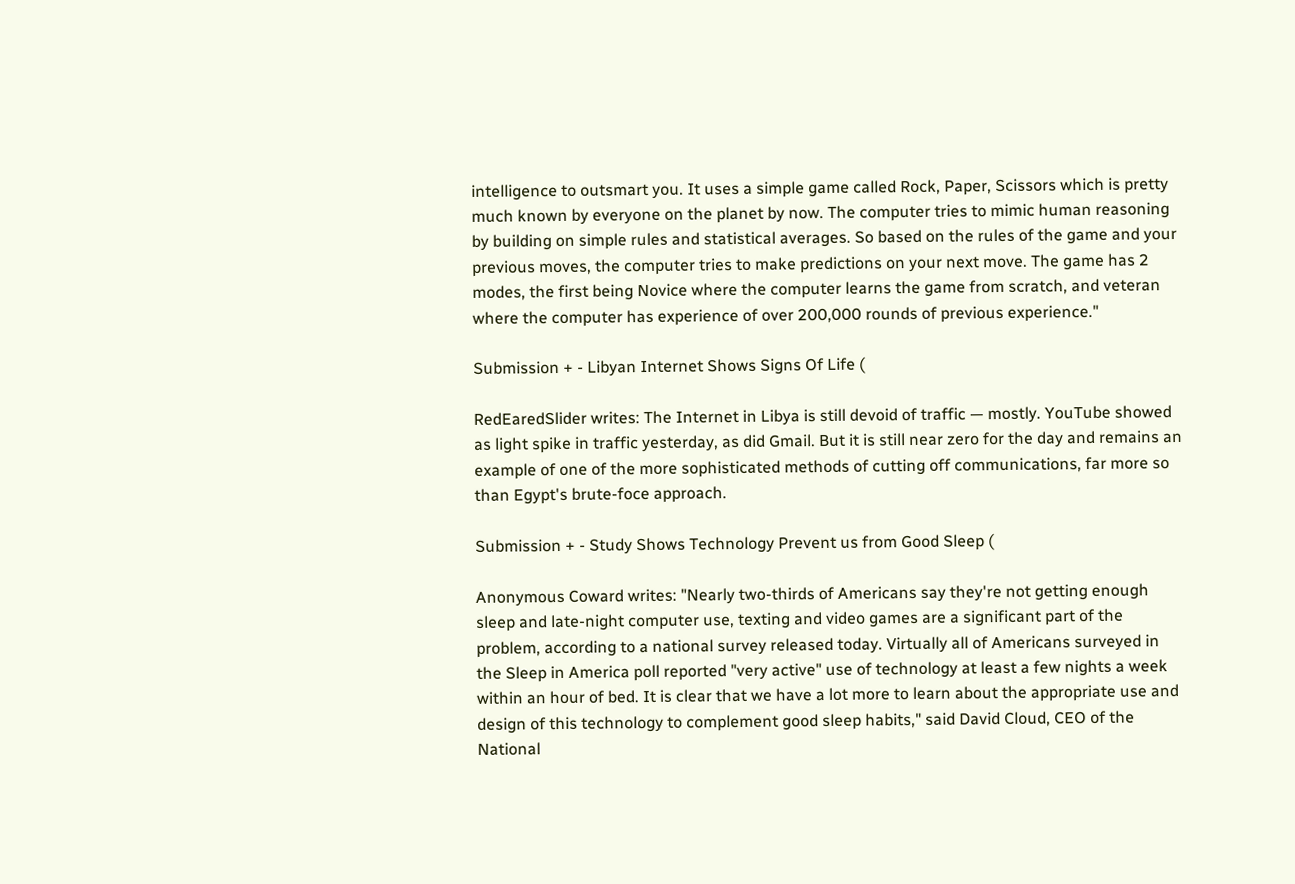intelligence to outsmart you. It uses a simple game called Rock, Paper, Scissors which is pretty much known by everyone on the planet by now. The computer tries to mimic human reasoning by building on simple rules and statistical averages. So based on the rules of the game and your previous moves, the computer tries to make predictions on your next move. The game has 2 modes, the first being Novice where the computer learns the game from scratch, and veteran where the computer has experience of over 200,000 rounds of previous experience."

Submission + - Libyan Internet Shows Signs Of Life (

RedEaredSlider writes: The Internet in Libya is still devoid of traffic — mostly. YouTube showed as light spike in traffic yesterday, as did Gmail. But it is still near zero for the day and remains an example of one of the more sophisticated methods of cutting off communications, far more so than Egypt's brute-foce approach.

Submission + - Study Shows Technology Prevent us from Good Sleep (

Anonymous Coward writes: "Nearly two-thirds of Americans say they're not getting enough sleep and late-night computer use, texting and video games are a significant part of the problem, according to a national survey released today. Virtually all of Americans surveyed in the Sleep in America poll reported "very active" use of technology at least a few nights a week within an hour of bed. It is clear that we have a lot more to learn about the appropriate use and design of this technology to complement good sleep habits," said David Cloud, CEO of the National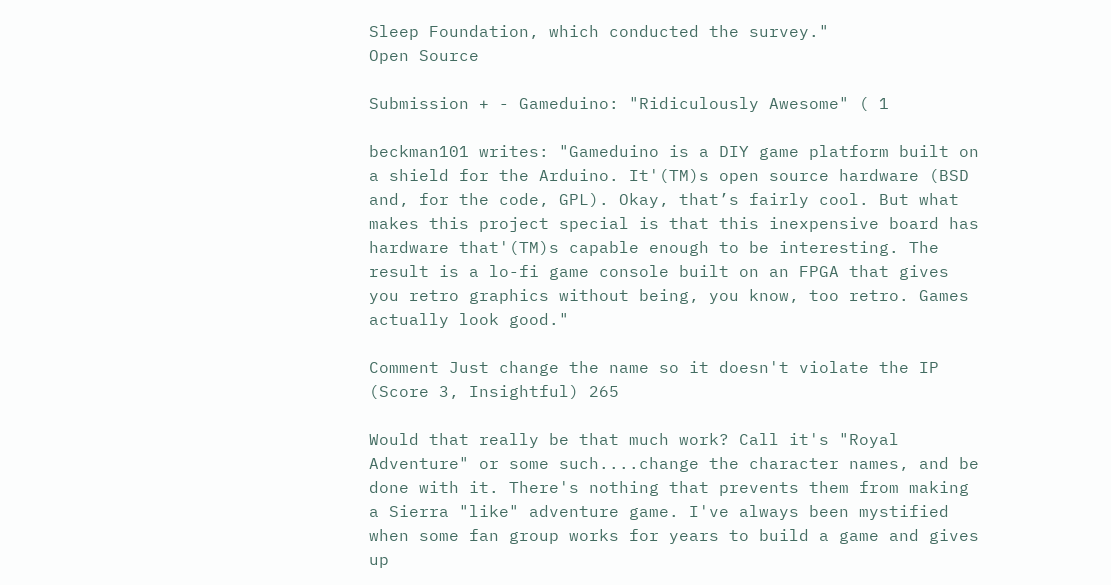Sleep Foundation, which conducted the survey."
Open Source

Submission + - Gameduino: "Ridiculously Awesome" ( 1

beckman101 writes: "Gameduino is a DIY game platform built on a shield for the Arduino. It'(TM)s open source hardware (BSD and, for the code, GPL). Okay, that’s fairly cool. But what makes this project special is that this inexpensive board has hardware that'(TM)s capable enough to be interesting. The result is a lo-fi game console built on an FPGA that gives you retro graphics without being, you know, too retro. Games actually look good."

Comment Just change the name so it doesn't violate the IP (Score 3, Insightful) 265

Would that really be that much work? Call it's "Royal Adventure" or some such....change the character names, and be done with it. There's nothing that prevents them from making a Sierra "like" adventure game. I've always been mystified when some fan group works for years to build a game and gives up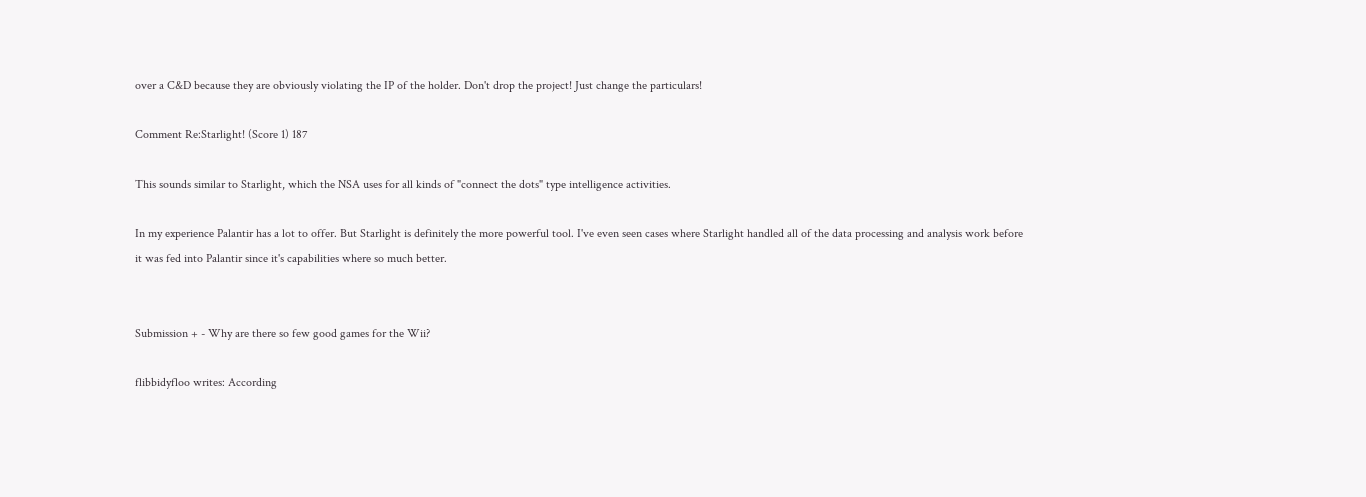over a C&D because they are obviously violating the IP of the holder. Don't drop the project! Just change the particulars!

Comment Re:Starlight! (Score 1) 187

This sounds similar to Starlight, which the NSA uses for all kinds of "connect the dots" type intelligence activities.

In my experience Palantir has a lot to offer. But Starlight is definitely the more powerful tool. I've even seen cases where Starlight handled all of the data processing and analysis work before it was fed into Palantir since it's capabilities where so much better.


Submission + - Why are there so few good games for the Wii?

flibbidyfloo writes: According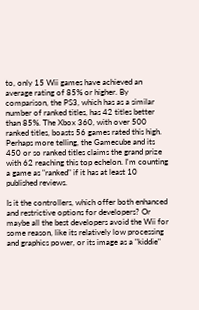to, only 15 Wii games have achieved an average rating of 85% or higher. By comparison, the PS3, which has as a similar number of ranked titles, has 42 titles better than 85%. The Xbox 360, with over 500 ranked titles, boasts 56 games rated this high. Perhaps more telling, the Gamecube and its 450 or so ranked titles claims the grand prize with 62 reaching this top echelon. I'm counting a game as "ranked" if it has at least 10 published reviews.

Is it the controllers, which offer both enhanced and restrictive options for developers? Or maybe all the best developers avoid the Wii for some reason, like its relatively low processing and graphics power, or its image as a "kiddie"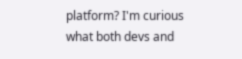platform? I'm curious what both devs and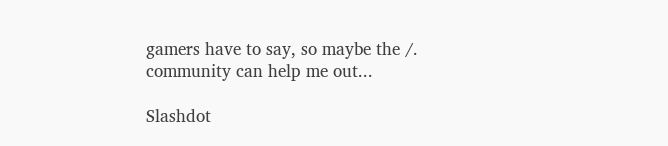gamers have to say, so maybe the /. community can help me out...

Slashdot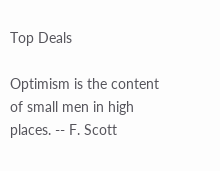Top Deals

Optimism is the content of small men in high places. -- F. Scott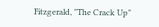Fitzgerald, "The Crack Up"